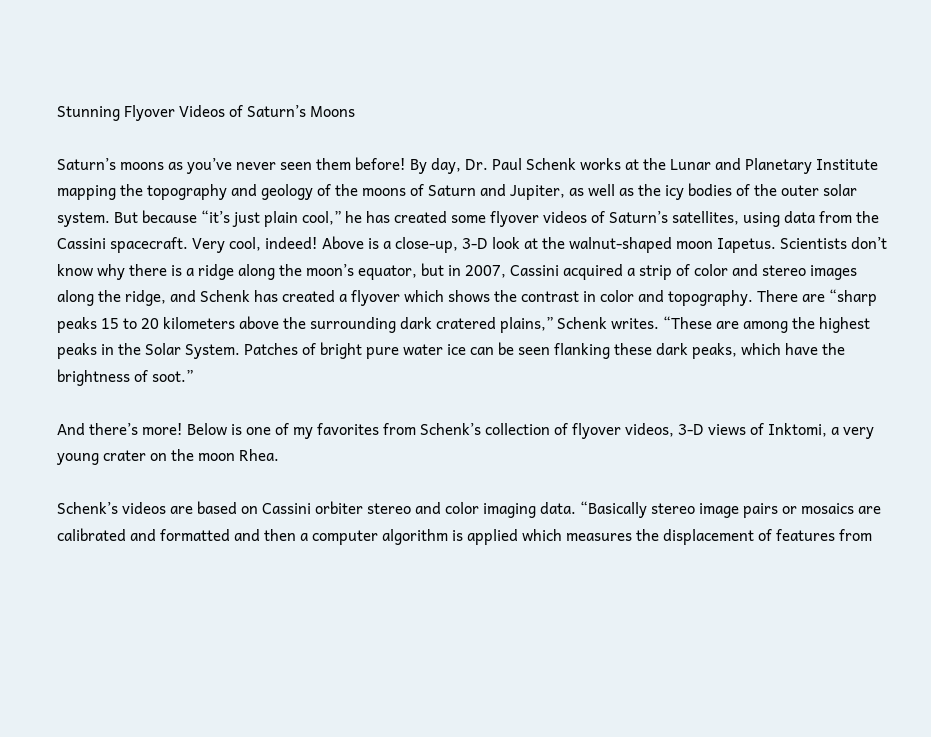Stunning Flyover Videos of Saturn’s Moons

Saturn’s moons as you’ve never seen them before! By day, Dr. Paul Schenk works at the Lunar and Planetary Institute mapping the topography and geology of the moons of Saturn and Jupiter, as well as the icy bodies of the outer solar system. But because “it’s just plain cool,” he has created some flyover videos of Saturn’s satellites, using data from the Cassini spacecraft. Very cool, indeed! Above is a close-up, 3-D look at the walnut-shaped moon Iapetus. Scientists don’t know why there is a ridge along the moon’s equator, but in 2007, Cassini acquired a strip of color and stereo images along the ridge, and Schenk has created a flyover which shows the contrast in color and topography. There are “sharp peaks 15 to 20 kilometers above the surrounding dark cratered plains,” Schenk writes. “These are among the highest peaks in the Solar System. Patches of bright pure water ice can be seen flanking these dark peaks, which have the brightness of soot.”

And there’s more! Below is one of my favorites from Schenk’s collection of flyover videos, 3-D views of Inktomi, a very young crater on the moon Rhea.

Schenk’s videos are based on Cassini orbiter stereo and color imaging data. “Basically stereo image pairs or mosaics are calibrated and formatted and then a computer algorithm is applied which measures the displacement of features from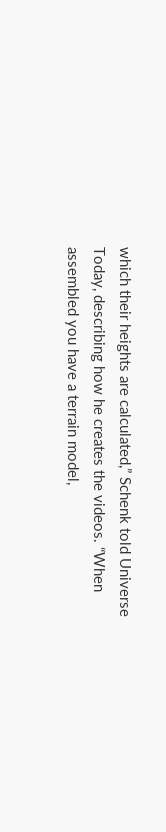which their heights are calculated,” Schenk told Universe Today, describing how he creates the videos. “When assembled you have a terrain model,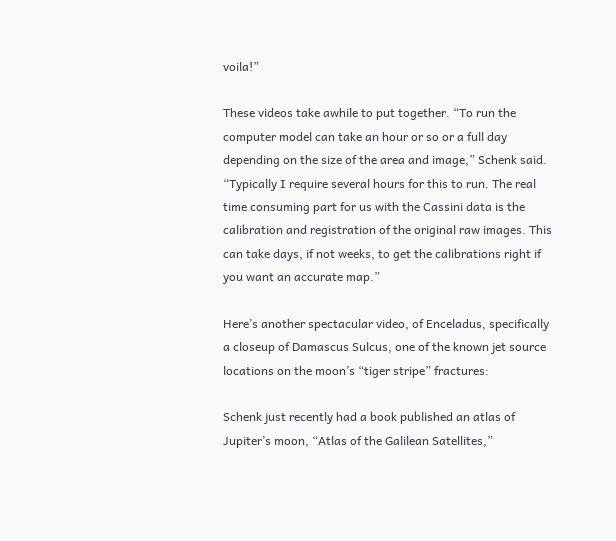voila!”

These videos take awhile to put together. “To run the computer model can take an hour or so or a full day depending on the size of the area and image,” Schenk said. “Typically I require several hours for this to run. The real time consuming part for us with the Cassini data is the calibration and registration of the original raw images. This can take days, if not weeks, to get the calibrations right if you want an accurate map.”

Here’s another spectacular video, of Enceladus, specifically a closeup of Damascus Sulcus, one of the known jet source locations on the moon’s “tiger stripe” fractures:

Schenk just recently had a book published an atlas of Jupiter’s moon, “Atlas of the Galilean Satellites,”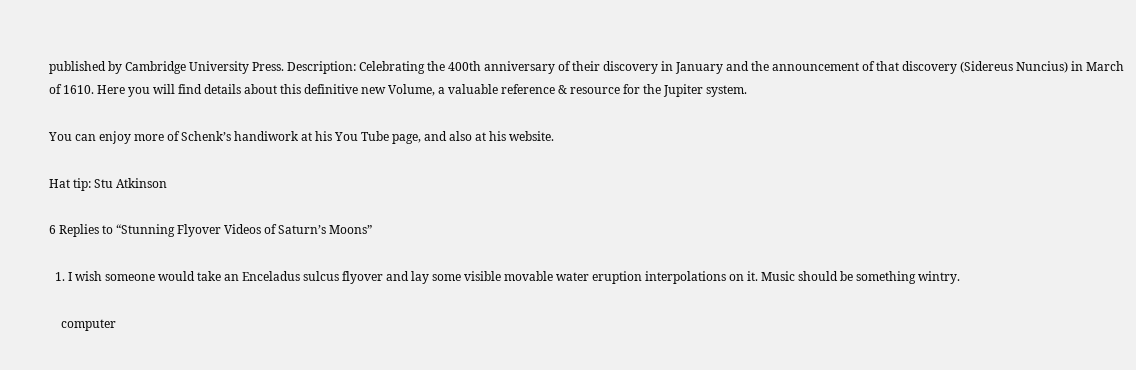published by Cambridge University Press. Description: Celebrating the 400th anniversary of their discovery in January and the announcement of that discovery (Sidereus Nuncius) in March of 1610. Here you will find details about this definitive new Volume, a valuable reference & resource for the Jupiter system.

You can enjoy more of Schenk’s handiwork at his You Tube page, and also at his website.

Hat tip: Stu Atkinson

6 Replies to “Stunning Flyover Videos of Saturn’s Moons”

  1. I wish someone would take an Enceladus sulcus flyover and lay some visible movable water eruption interpolations on it. Music should be something wintry.

    computer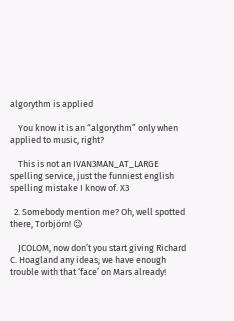algorythm is applied

    You know it is an “algorythm” only when applied to music, right?

    This is not an IVAN3MAN_AT_LARGE spelling service, just the funniest english spelling mistake I know of. X3

  2. Somebody mention me? Oh, well spotted there, Torbjörn! 😉

    JCOLOM, now don’t you start giving Richard C. Hoagland any ideas; we have enough trouble with that ‘face’ on Mars already!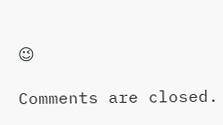😉

Comments are closed.